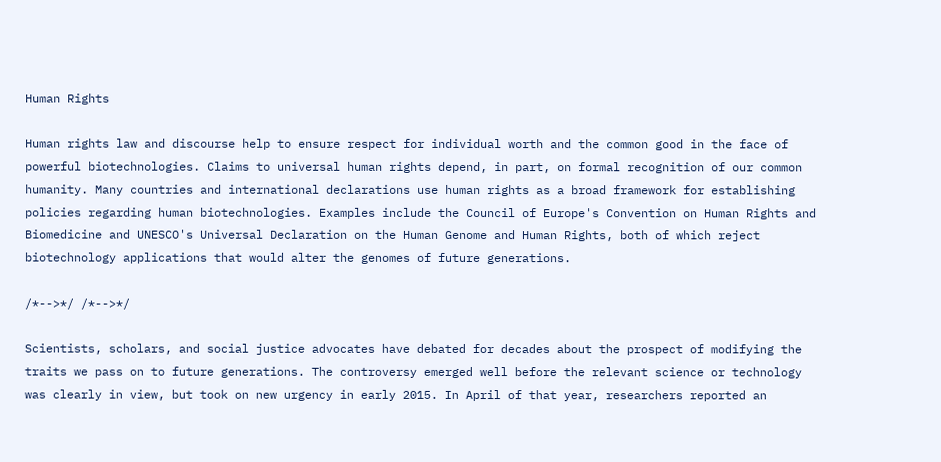Human Rights

Human rights law and discourse help to ensure respect for individual worth and the common good in the face of powerful biotechnologies. Claims to universal human rights depend, in part, on formal recognition of our common humanity. Many countries and international declarations use human rights as a broad framework for establishing policies regarding human biotechnologies. Examples include the Council of Europe's Convention on Human Rights and Biomedicine and UNESCO's Universal Declaration on the Human Genome and Human Rights, both of which reject biotechnology applications that would alter the genomes of future generations.

/*-->*/ /*-->*/

Scientists, scholars, and social justice advocates have debated for decades about the prospect of modifying the traits we pass on to future generations. The controversy emerged well before the relevant science or technology was clearly in view, but took on new urgency in early 2015. In April of that year, researchers reported an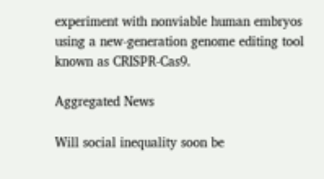experiment with nonviable human embryos using a new-generation genome editing tool known as CRISPR-Cas9.

Aggregated News

Will social inequality soon be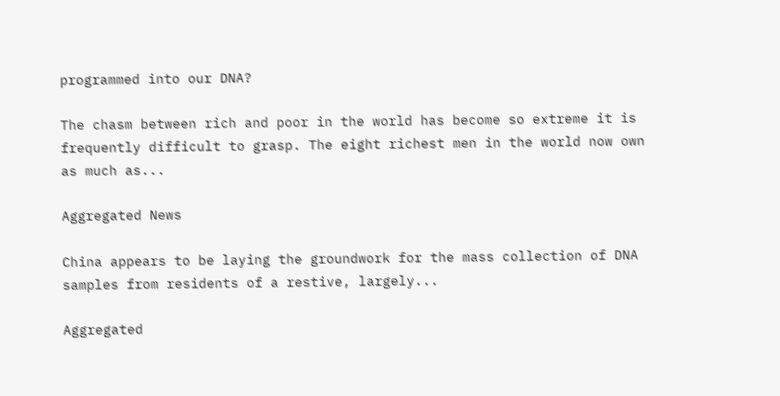programmed into our DNA?

The chasm between rich and poor in the world has become so extreme it is frequently difficult to grasp. The eight richest men in the world now own as much as...

Aggregated News

China appears to be laying the groundwork for the mass collection of DNA samples from residents of a restive, largely...

Aggregated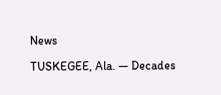News

TUSKEGEE, Ala. — Decades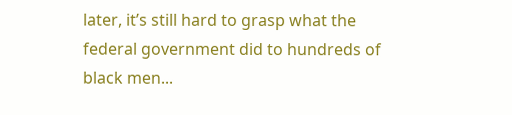later, it’s still hard to grasp what the federal government did to hundreds of black men...